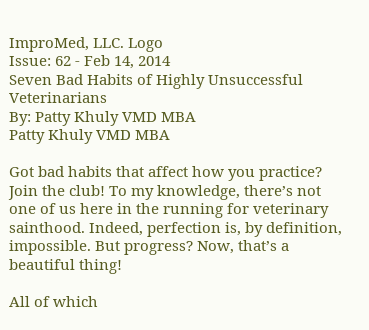ImproMed, LLC. Logo
Issue: 62 - Feb 14, 2014
Seven Bad Habits of Highly Unsuccessful Veterinarians
By: Patty Khuly VMD MBA
Patty Khuly VMD MBA

Got bad habits that affect how you practice? Join the club! To my knowledge, there’s not one of us here in the running for veterinary sainthood. Indeed, perfection is, by definition, impossible. But progress? Now, that’s a beautiful thing!

All of which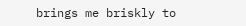brings me briskly to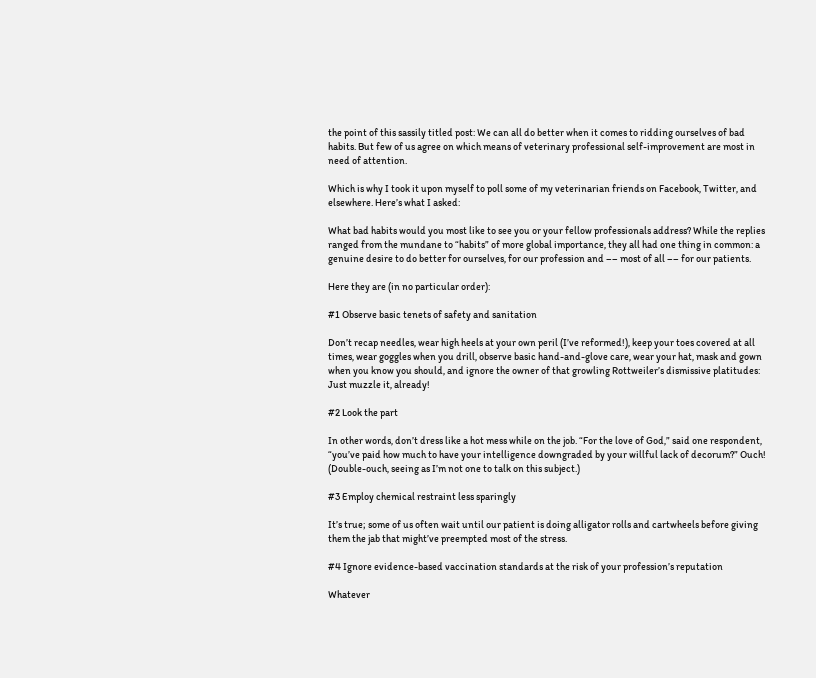the point of this sassily titled post: We can all do better when it comes to ridding ourselves of bad habits. But few of us agree on which means of veterinary professional self-improvement are most in need of attention.

Which is why I took it upon myself to poll some of my veterinarian friends on Facebook, Twitter, and elsewhere. Here’s what I asked:

What bad habits would you most like to see you or your fellow professionals address? While the replies ranged from the mundane to “habits” of more global importance, they all had one thing in common: a genuine desire to do better for ourselves, for our profession and –– most of all –– for our patients.

Here they are (in no particular order):

#1 Observe basic tenets of safety and sanitation

Don’t recap needles, wear high heels at your own peril (I’ve reformed!), keep your toes covered at all times, wear goggles when you drill, observe basic hand-and-glove care, wear your hat, mask and gown when you know you should, and ignore the owner of that growling Rottweiler’s dismissive platitudes: Just muzzle it, already!

#2 Look the part

In other words, don’t dress like a hot mess while on the job. “For the love of God,” said one respondent, “you’ve paid how much to have your intelligence downgraded by your willful lack of decorum?” Ouch! (Double-ouch, seeing as I’m not one to talk on this subject.)

#3 Employ chemical restraint less sparingly

It’s true; some of us often wait until our patient is doing alligator rolls and cartwheels before giving them the jab that might’ve preempted most of the stress.

#4 Ignore evidence-based vaccination standards at the risk of your profession’s reputation

Whatever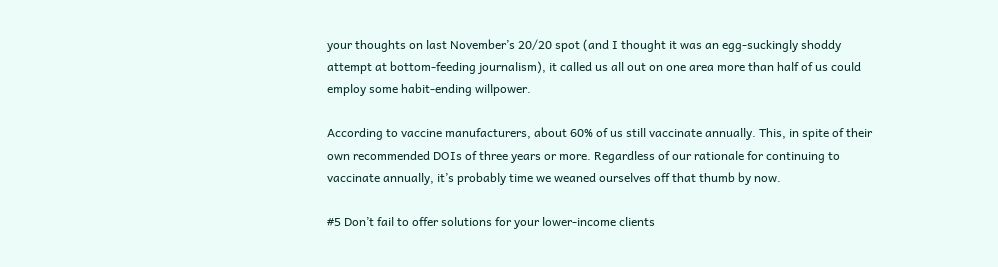your thoughts on last November’s 20/20 spot (and I thought it was an egg-suckingly shoddy attempt at bottom-feeding journalism), it called us all out on one area more than half of us could employ some habit-ending willpower.

According to vaccine manufacturers, about 60% of us still vaccinate annually. This, in spite of their own recommended DOIs of three years or more. Regardless of our rationale for continuing to vaccinate annually, it’s probably time we weaned ourselves off that thumb by now.

#5 Don’t fail to offer solutions for your lower-income clients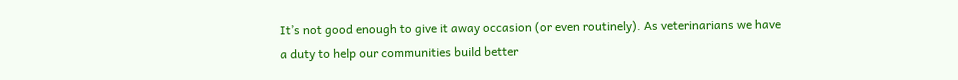It’s not good enough to give it away occasion (or even routinely). As veterinarians we have a duty to help our communities build better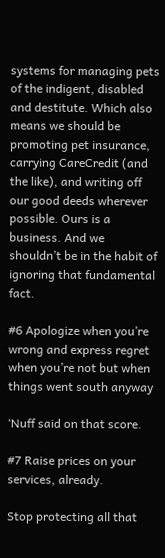systems for managing pets of the indigent, disabled and destitute. Which also means we should be promoting pet insurance, carrying CareCredit (and the like), and writing off our good deeds wherever possible. Ours is a business. And we shouldn’t be in the habit of ignoring that fundamental fact.

#6 Apologize when you’re wrong and express regret when you’re not but when things went south anyway

‘Nuff said on that score.

#7 Raise prices on your services, already.

Stop protecting all that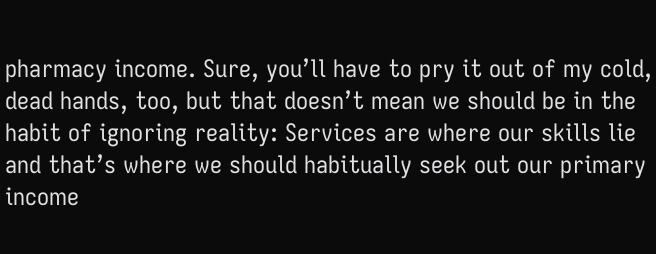pharmacy income. Sure, you’ll have to pry it out of my cold, dead hands, too, but that doesn’t mean we should be in the habit of ignoring reality: Services are where our skills lie and that’s where we should habitually seek out our primary income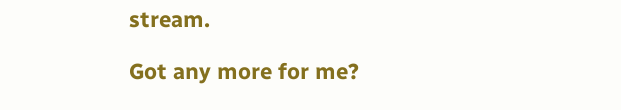stream.

Got any more for me?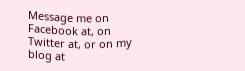Message me on Facebook at, on Twitter at, or on my blog at